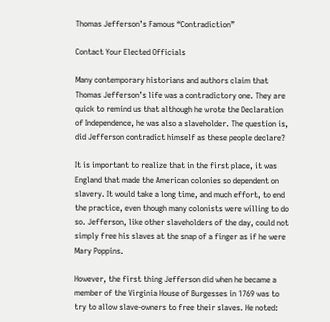Thomas Jefferson’s Famous “Contradiction”

Contact Your Elected Officials

Many contemporary historians and authors claim that Thomas Jefferson’s life was a contradictory one. They are quick to remind us that although he wrote the Declaration of Independence, he was also a slaveholder. The question is, did Jefferson contradict himself as these people declare?

It is important to realize that in the first place, it was England that made the American colonies so dependent on slavery. It would take a long time, and much effort, to end the practice, even though many colonists were willing to do so. Jefferson, like other slaveholders of the day, could not simply free his slaves at the snap of a finger as if he were Mary Poppins.

However, the first thing Jefferson did when he became a member of the Virginia House of Burgesses in 1769 was to try to allow slave-owners to free their slaves. He noted: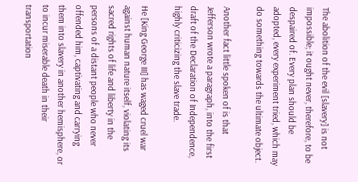The abolition of the evil [slavery] is not impossible; it ought never, therefore, to be despaired of. Every plan should be adopted, every experiment tried, which may do something towards the ultimate object.

Another fact little spoken of is that Jefferson wrote a paragraph, into the first draft of the Declaration of Independence, highly criticizing the slave trade.

He [King George III] has waged cruel war against human nature itself, violating its sacred rights of life and liberty in the persons of a distant people who never offended him, captivating and carrying them into slavery in another hemisphere, or to incur miserable death in their transportation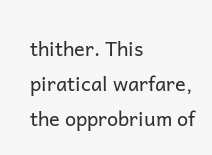thither. This piratical warfare, the opprobrium of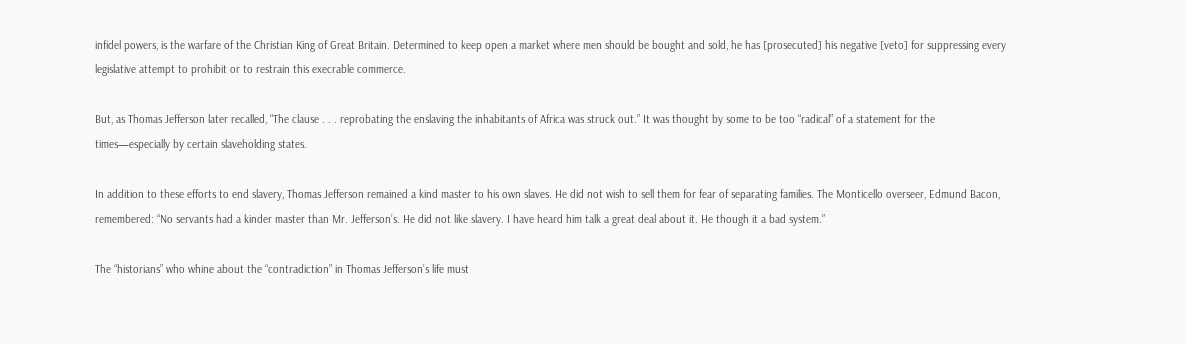infidel powers, is the warfare of the Christian King of Great Britain. Determined to keep open a market where men should be bought and sold, he has [prosecuted] his negative [veto] for suppressing every legislative attempt to prohibit or to restrain this execrable commerce.

But, as Thomas Jefferson later recalled, “The clause . . . reprobating the enslaving the inhabitants of Africa was struck out.” It was thought by some to be too “radical” of a statement for the times—especially by certain slaveholding states.

In addition to these efforts to end slavery, Thomas Jefferson remained a kind master to his own slaves. He did not wish to sell them for fear of separating families. The Monticello overseer, Edmund Bacon, remembered: “No servants had a kinder master than Mr. Jefferson’s. He did not like slavery. I have heard him talk a great deal about it. He though it a bad system.”

The “historians” who whine about the “contradiction” in Thomas Jefferson’s life must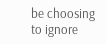be choosing to ignore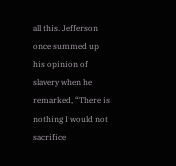all this. Jefferson once summed up his opinion of slavery when he remarked, “There is nothing I would not sacrifice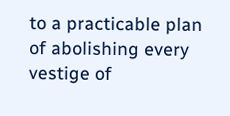to a practicable plan of abolishing every vestige of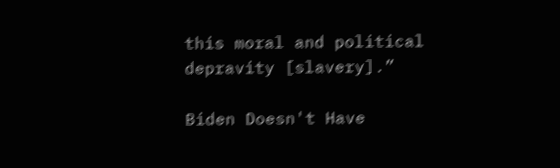this moral and political depravity [slavery].”

Biden Doesn't Have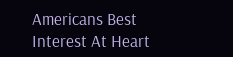Americans Best Interest At Heart